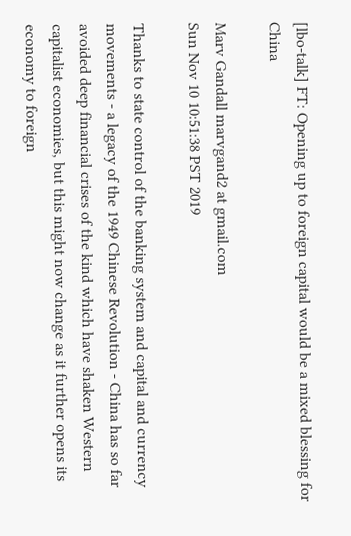[lbo-talk] FT: Opening up to foreign capital would be a mixed blessing for China

Marv Gandall marvgand2 at gmail.com
Sun Nov 10 10:51:38 PST 2019

Thanks to state control of the banking system and capital and currency movements - a legacy of the 1949 Chinese Revolution - China has so far avoided deep financial crises of the kind which have shaken Western capitalist economies, but this might now change as it further opens its economy to foreign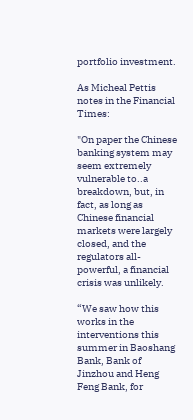portfolio investment.

As Micheal Pettis notes in the Financial Times:

"On paper the Chinese banking system may seem extremely vulnerable to..a breakdown, but, in fact, as long as Chinese financial markets were largely closed, and the regulators all-powerful, a financial crisis was unlikely.

“We saw how this works in the interventions this summer in Baoshang Bank, Bank of Jinzhou and Heng Feng Bank, for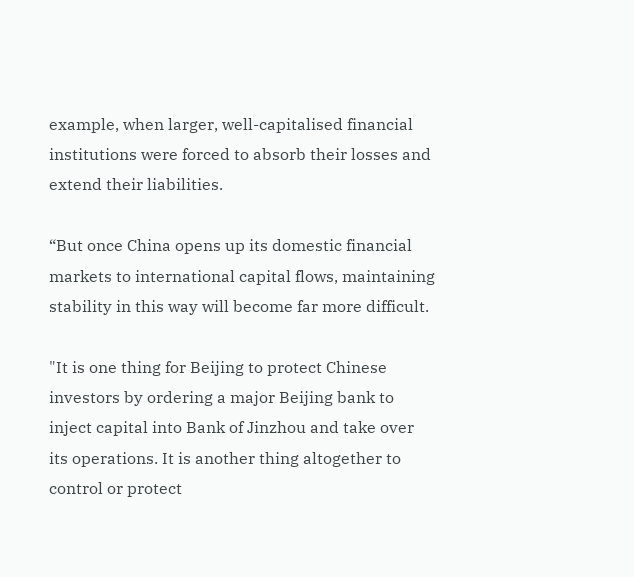example, when larger, well-capitalised financial institutions were forced to absorb their losses and extend their liabilities.

“But once China opens up its domestic financial markets to international capital flows, maintaining stability in this way will become far more difficult.

"It is one thing for Beijing to protect Chinese investors by ordering a major Beijing bank to inject capital into Bank of Jinzhou and take over its operations. It is another thing altogether to control or protect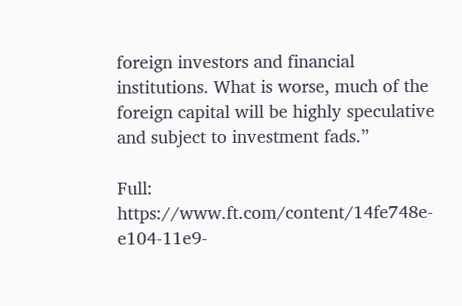foreign investors and financial institutions. What is worse, much of the foreign capital will be highly speculative and subject to investment fads.”

Full: https://www.ft.com/content/14fe748e-e104-11e9-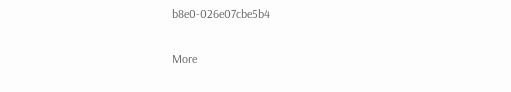b8e0-026e07cbe5b4

More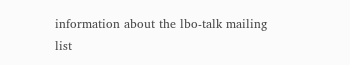information about the lbo-talk mailing list